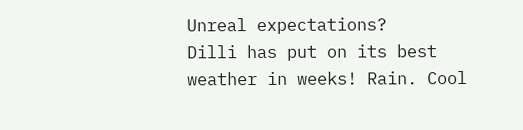Unreal expectations?
Dilli has put on its best weather in weeks! Rain. Cool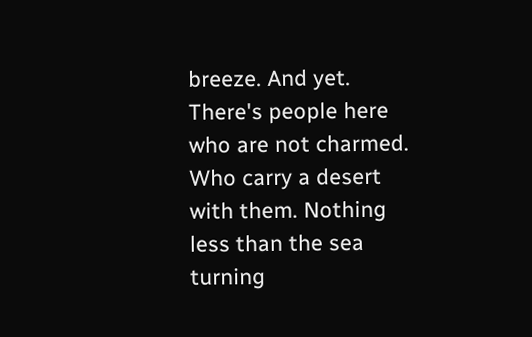breeze. And yet. There's people here who are not charmed. Who carry a desert with them. Nothing less than the sea turning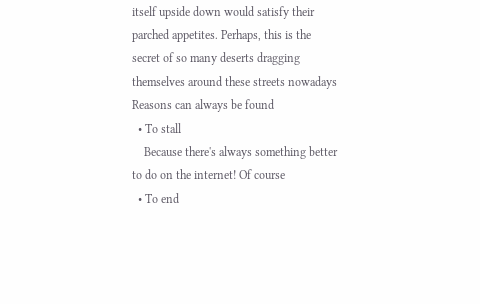itself upside down would satisfy their parched appetites. Perhaps, this is the secret of so many deserts dragging themselves around these streets nowadays
Reasons can always be found
  • To stall
    Because there's always something better to do on the internet! Of course
  • To end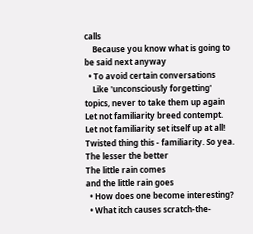calls
    Because you know what is going to be said next anyway
  • To avoid certain conversations
    Like 'unconsciously forgetting' topics, never to take them up again
Let not familiarity breed contempt. Let not familiarity set itself up at all! Twisted thing this - familiarity. So yea. The lesser the better
The little rain comes
and the little rain goes
  • How does one become interesting?
  • What itch causes scratch-the-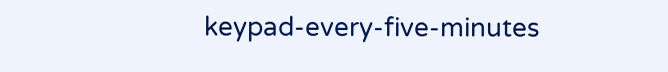keypad-every-five-minutes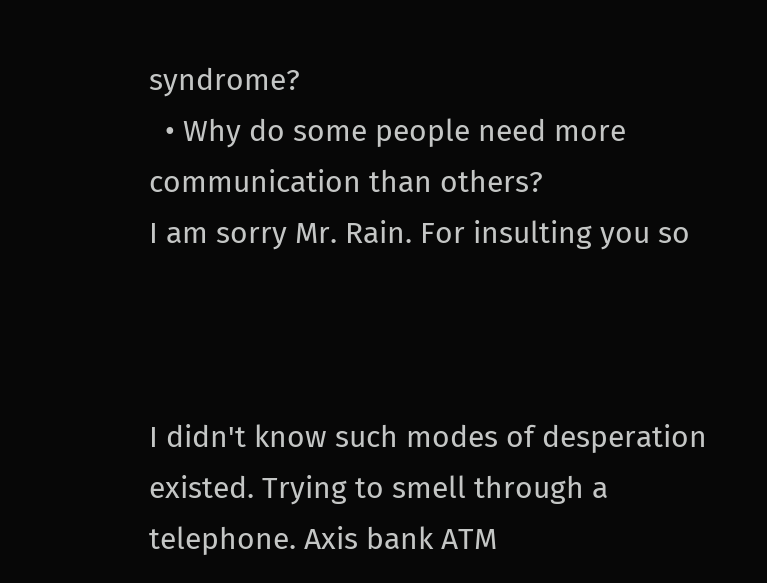syndrome?
  • Why do some people need more communication than others?
I am sorry Mr. Rain. For insulting you so



I didn't know such modes of desperation existed. Trying to smell through a telephone. Axis bank ATM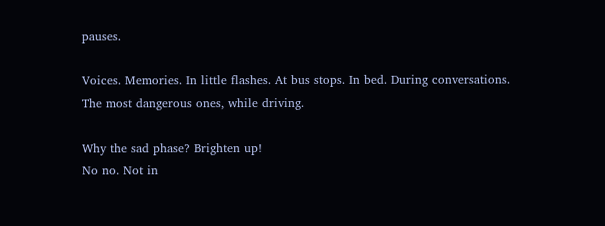pauses.

Voices. Memories. In little flashes. At bus stops. In bed. During conversations. The most dangerous ones, while driving.

Why the sad phase? Brighten up!
No no. Not in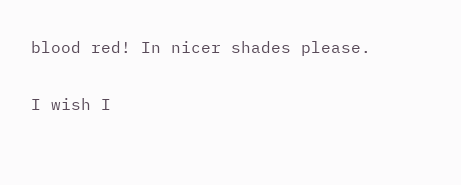blood red! In nicer shades please.

I wish I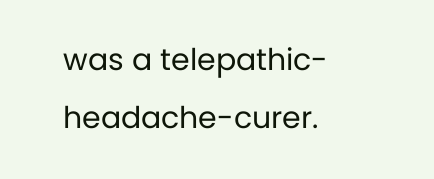was a telepathic-headache-curer.